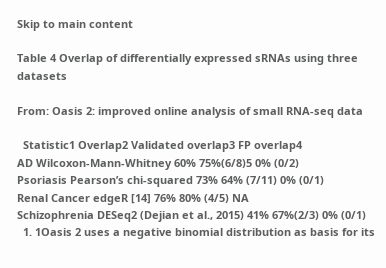Skip to main content

Table 4 Overlap of differentially expressed sRNAs using three datasets

From: Oasis 2: improved online analysis of small RNA-seq data

  Statistic1 Overlap2 Validated overlap3 FP overlap4
AD Wilcoxon-Mann-Whitney 60% 75%(6/8)5 0% (0/2)
Psoriasis Pearson’s chi-squared 73% 64% (7/11) 0% (0/1)
Renal Cancer edgeR [14] 76% 80% (4/5) NA
Schizophrenia DESeq2 (Dejian et al., 2015) 41% 67%(2/3) 0% (0/1)
  1. 1Oasis 2 uses a negative binomial distribution as basis for its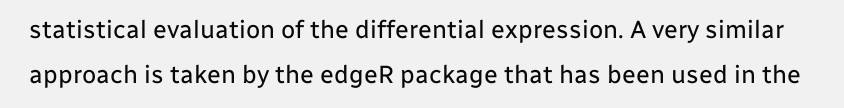statistical evaluation of the differential expression. A very similar approach is taken by the edgeR package that has been used in the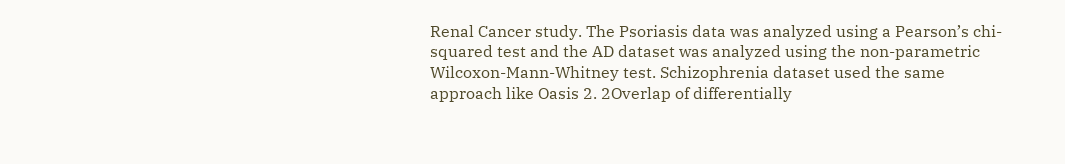Renal Cancer study. The Psoriasis data was analyzed using a Pearson’s chi-squared test and the AD dataset was analyzed using the non-parametric Wilcoxon-Mann-Whitney test. Schizophrenia dataset used the same approach like Oasis 2. 2Overlap of differentially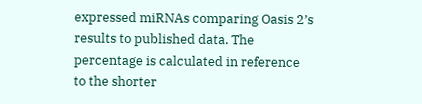expressed miRNAs comparing Oasis 2’s results to published data. The percentage is calculated in reference to the shorter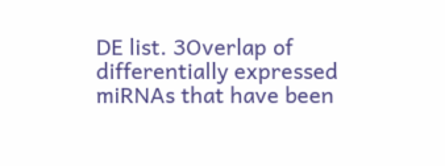DE list. 3Overlap of differentially expressed miRNAs that have been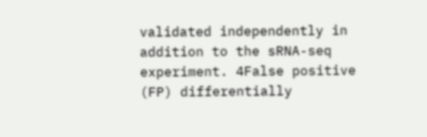validated independently in addition to the sRNA-seq experiment. 4False positive (FP) differentially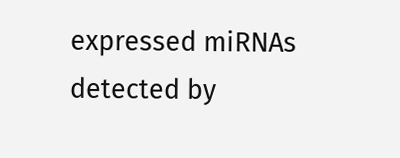expressed miRNAs detected by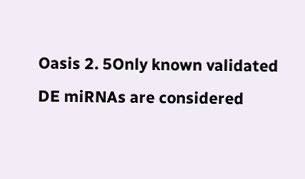Oasis 2. 5Only known validated DE miRNAs are considered